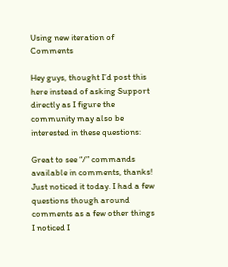Using new iteration of Comments

Hey guys, thought I’d post this here instead of asking Support directly as I figure the community may also be interested in these questions:

Great to see “/” commands available in comments, thanks! Just noticed it today. I had a few questions though around comments as a few other things I noticed I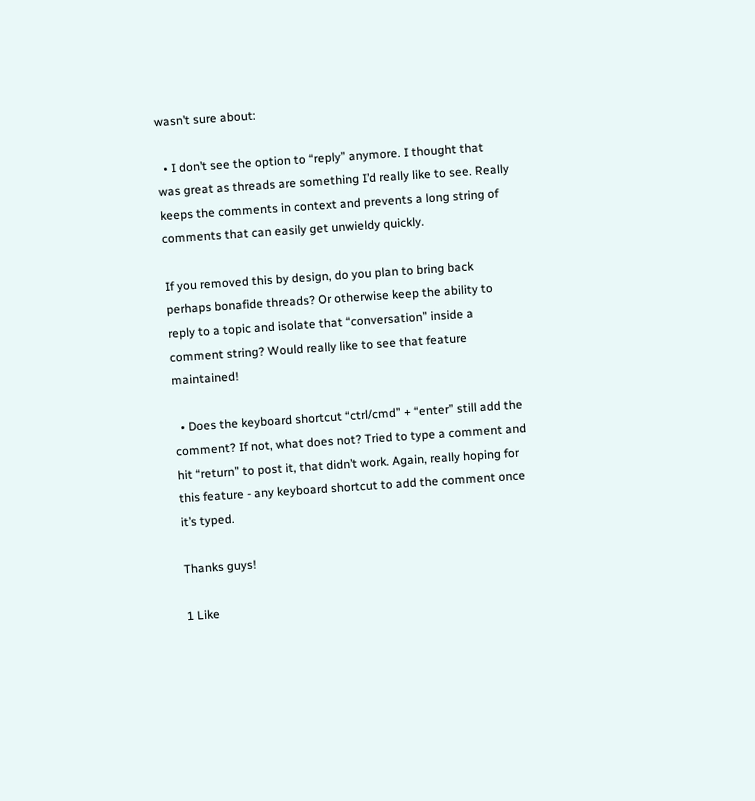wasn’t sure about:

  • I don’t see the option to “reply” anymore. I thought that was great as threads are something I’d really like to see. Really keeps the comments in context and prevents a long string of comments that can easily get unwieldy quickly.

If you removed this by design, do you plan to bring back perhaps bonafide threads? Or otherwise keep the ability to reply to a topic and isolate that “conversation” inside a comment string? Would really like to see that feature maintained!

  • Does the keyboard shortcut “ctrl/cmd” + “enter” still add the comment? If not, what does not? Tried to type a comment and hit “return” to post it, that didn’t work. Again, really hoping for this feature - any keyboard shortcut to add the comment once it’s typed.

Thanks guys!

1 Like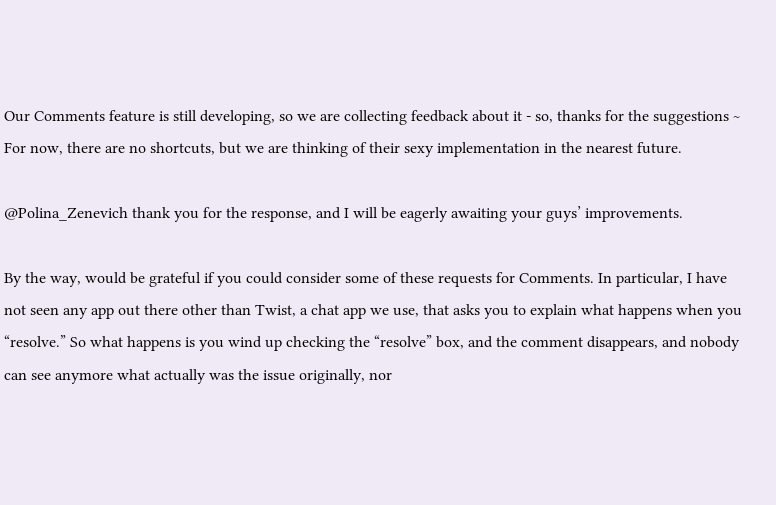Our Comments feature is still developing, so we are collecting feedback about it - so, thanks for the suggestions ~
For now, there are no shortcuts, but we are thinking of their sexy implementation in the nearest future.

@Polina_Zenevich thank you for the response, and I will be eagerly awaiting your guys’ improvements.

By the way, would be grateful if you could consider some of these requests for Comments. In particular, I have not seen any app out there other than Twist, a chat app we use, that asks you to explain what happens when you “resolve.” So what happens is you wind up checking the “resolve” box, and the comment disappears, and nobody can see anymore what actually was the issue originally, nor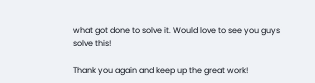what got done to solve it. Would love to see you guys solve this!

Thank you again and keep up the great work!